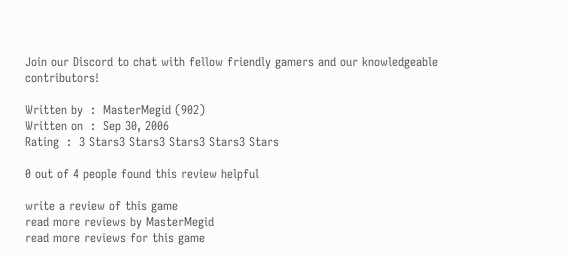Join our Discord to chat with fellow friendly gamers and our knowledgeable contributors!

Written by  :  MasterMegid (902)
Written on  :  Sep 30, 2006
Rating  :  3 Stars3 Stars3 Stars3 Stars3 Stars

0 out of 4 people found this review helpful

write a review of this game
read more reviews by MasterMegid
read more reviews for this game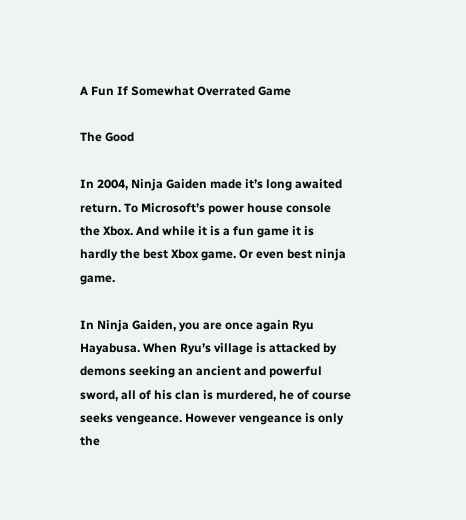A Fun If Somewhat Overrated Game

The Good

In 2004, Ninja Gaiden made it’s long awaited return. To Microsoft’s power house console the Xbox. And while it is a fun game it is hardly the best Xbox game. Or even best ninja game.

In Ninja Gaiden, you are once again Ryu Hayabusa. When Ryu’s village is attacked by demons seeking an ancient and powerful sword, all of his clan is murdered, he of course seeks vengeance. However vengeance is only the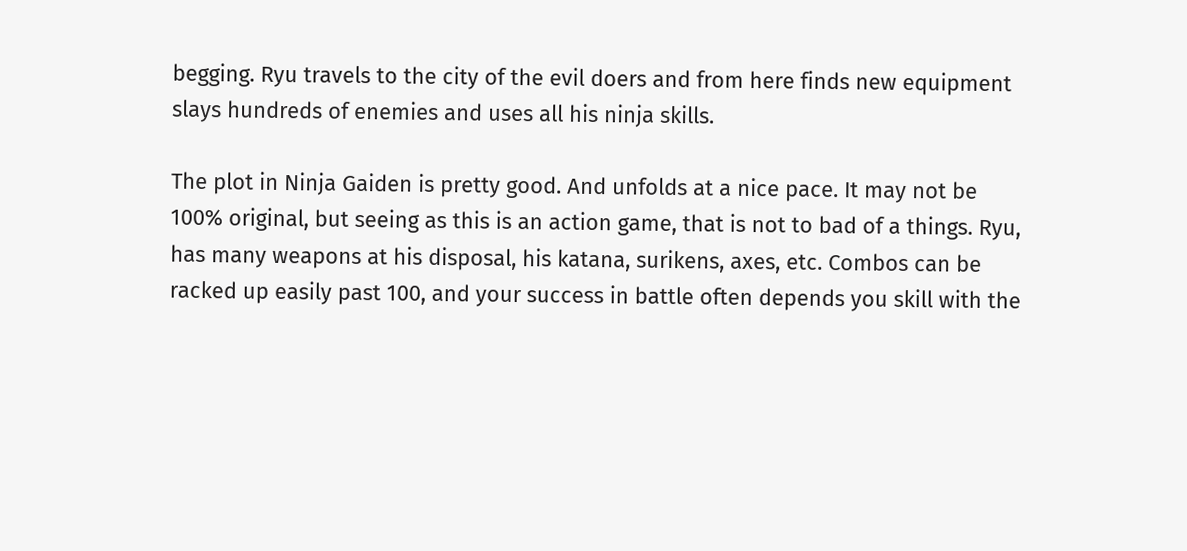begging. Ryu travels to the city of the evil doers and from here finds new equipment slays hundreds of enemies and uses all his ninja skills.

The plot in Ninja Gaiden is pretty good. And unfolds at a nice pace. It may not be 100% original, but seeing as this is an action game, that is not to bad of a things. Ryu, has many weapons at his disposal, his katana, surikens, axes, etc. Combos can be racked up easily past 100, and your success in battle often depends you skill with the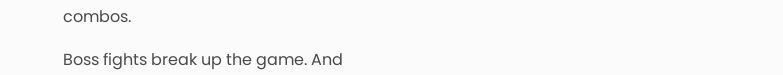combos.

Boss fights break up the game. And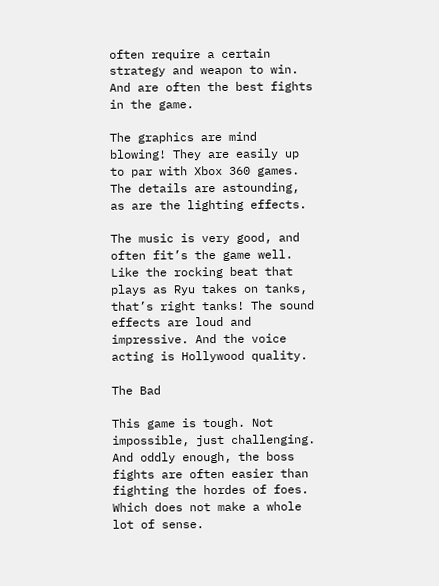often require a certain strategy and weapon to win. And are often the best fights in the game.

The graphics are mind blowing! They are easily up to par with Xbox 360 games. The details are astounding, as are the lighting effects.

The music is very good, and often fit’s the game well. Like the rocking beat that plays as Ryu takes on tanks, that’s right tanks! The sound effects are loud and impressive. And the voice acting is Hollywood quality.

The Bad

This game is tough. Not impossible, just challenging. And oddly enough, the boss fights are often easier than fighting the hordes of foes. Which does not make a whole lot of sense.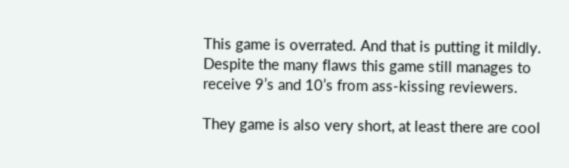This game is overrated. And that is putting it mildly. Despite the many flaws this game still manages to receive 9’s and 10’s from ass-kissing reviewers.

They game is also very short, at least there are cool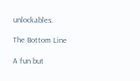unlockables.

The Bottom Line

A fun but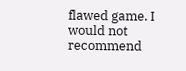flawed game. I would not recommend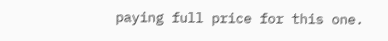paying full price for this one.